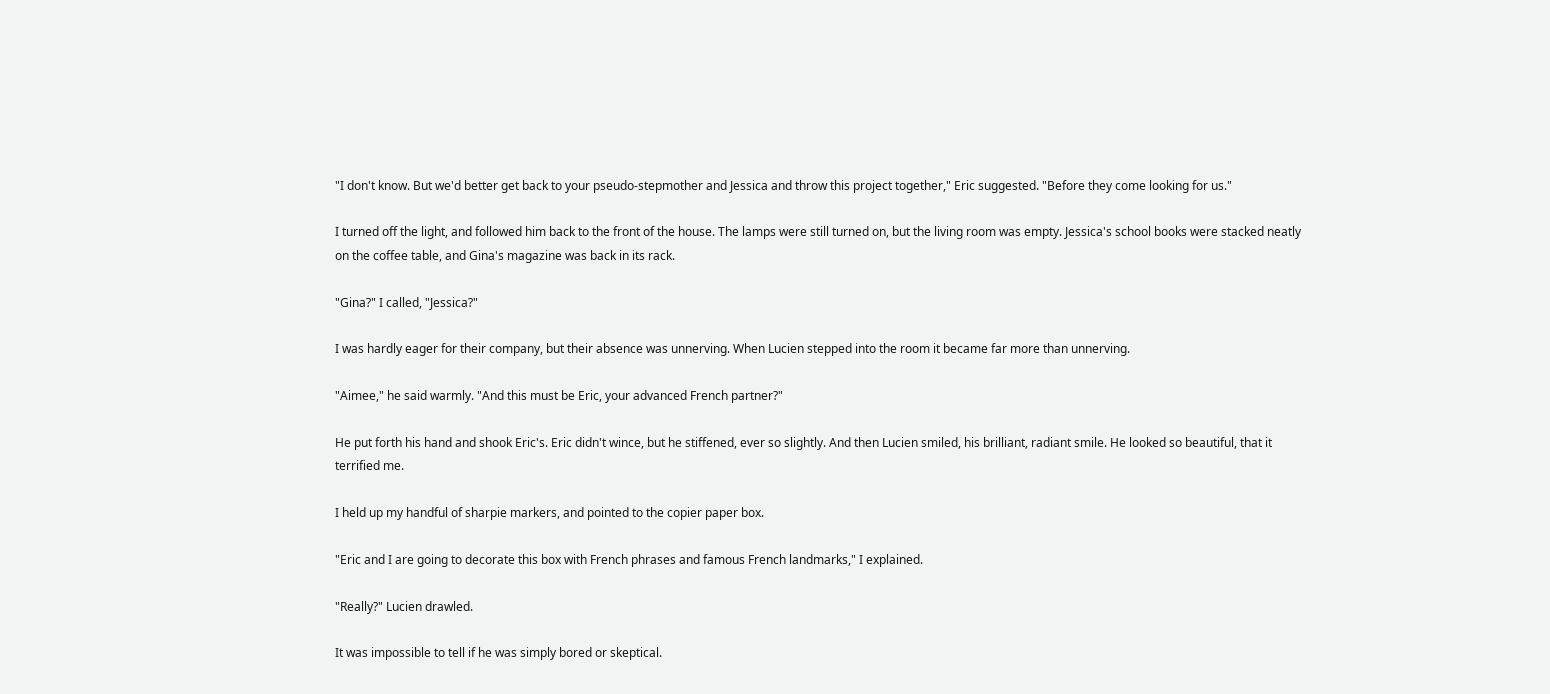"I don't know. But we'd better get back to your pseudo-stepmother and Jessica and throw this project together," Eric suggested. "Before they come looking for us."

I turned off the light, and followed him back to the front of the house. The lamps were still turned on, but the living room was empty. Jessica's school books were stacked neatly on the coffee table, and Gina's magazine was back in its rack.

"Gina?" I called, "Jessica?"

I was hardly eager for their company, but their absence was unnerving. When Lucien stepped into the room it became far more than unnerving.

"Aimee," he said warmly. "And this must be Eric, your advanced French partner?"

He put forth his hand and shook Eric's. Eric didn't wince, but he stiffened, ever so slightly. And then Lucien smiled, his brilliant, radiant smile. He looked so beautiful, that it terrified me.

I held up my handful of sharpie markers, and pointed to the copier paper box.

"Eric and I are going to decorate this box with French phrases and famous French landmarks," I explained.

"Really?" Lucien drawled.

It was impossible to tell if he was simply bored or skeptical.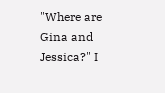"Where are Gina and Jessica?" I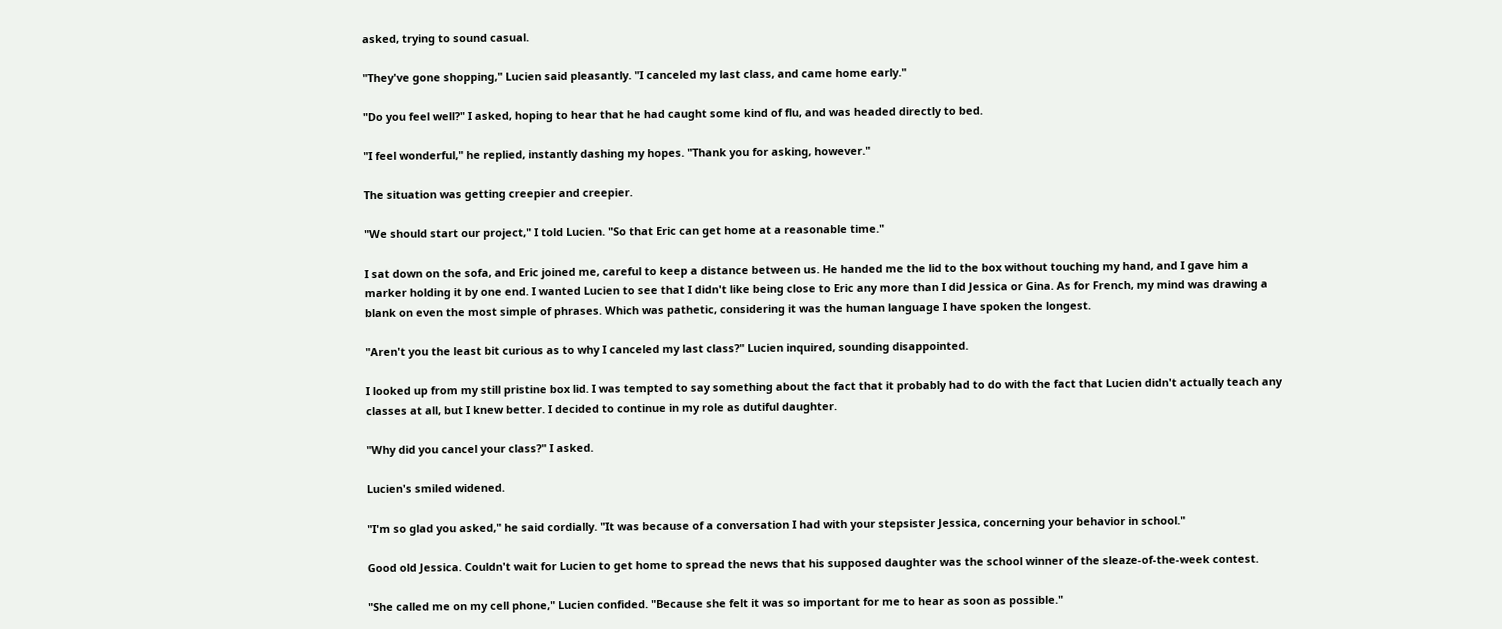asked, trying to sound casual.

"They've gone shopping," Lucien said pleasantly. "I canceled my last class, and came home early."

"Do you feel well?" I asked, hoping to hear that he had caught some kind of flu, and was headed directly to bed.

"I feel wonderful," he replied, instantly dashing my hopes. "Thank you for asking, however."

The situation was getting creepier and creepier.

"We should start our project," I told Lucien. "So that Eric can get home at a reasonable time."

I sat down on the sofa, and Eric joined me, careful to keep a distance between us. He handed me the lid to the box without touching my hand, and I gave him a marker holding it by one end. I wanted Lucien to see that I didn't like being close to Eric any more than I did Jessica or Gina. As for French, my mind was drawing a blank on even the most simple of phrases. Which was pathetic, considering it was the human language I have spoken the longest.

"Aren't you the least bit curious as to why I canceled my last class?" Lucien inquired, sounding disappointed.

I looked up from my still pristine box lid. I was tempted to say something about the fact that it probably had to do with the fact that Lucien didn't actually teach any classes at all, but I knew better. I decided to continue in my role as dutiful daughter.

"Why did you cancel your class?" I asked.

Lucien's smiled widened.

"I'm so glad you asked," he said cordially. "It was because of a conversation I had with your stepsister Jessica, concerning your behavior in school."

Good old Jessica. Couldn't wait for Lucien to get home to spread the news that his supposed daughter was the school winner of the sleaze-of-the-week contest.

"She called me on my cell phone," Lucien confided. "Because she felt it was so important for me to hear as soon as possible."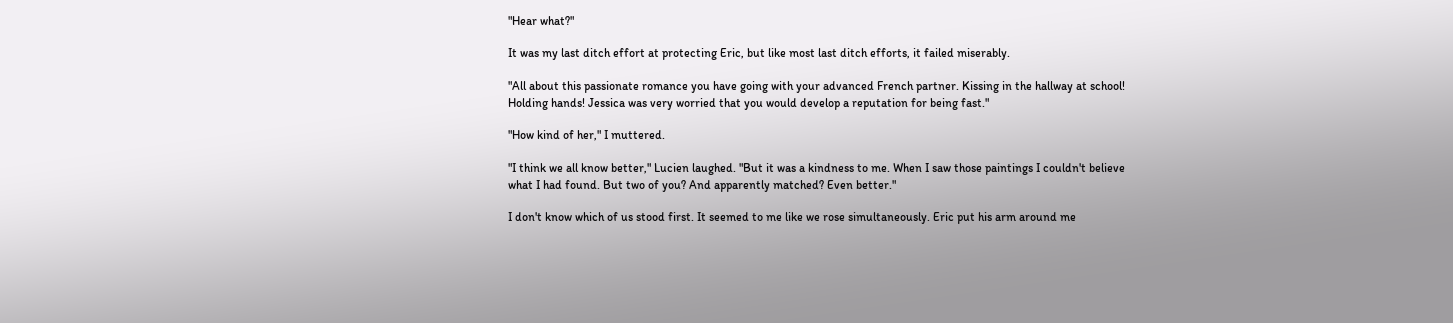"Hear what?"

It was my last ditch effort at protecting Eric, but like most last ditch efforts, it failed miserably.

"All about this passionate romance you have going with your advanced French partner. Kissing in the hallway at school! Holding hands! Jessica was very worried that you would develop a reputation for being fast."

"How kind of her," I muttered.

"I think we all know better," Lucien laughed. "But it was a kindness to me. When I saw those paintings I couldn't believe what I had found. But two of you? And apparently matched? Even better."

I don't know which of us stood first. It seemed to me like we rose simultaneously. Eric put his arm around me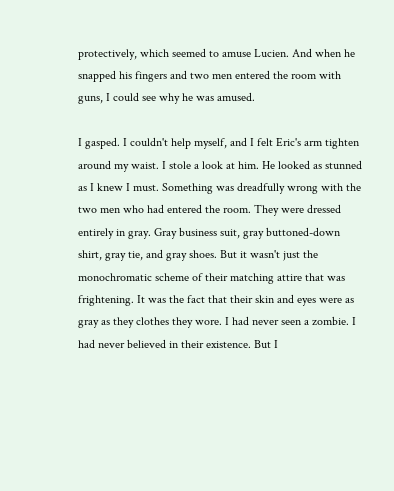protectively, which seemed to amuse Lucien. And when he snapped his fingers and two men entered the room with guns, I could see why he was amused.

I gasped. I couldn't help myself, and I felt Eric's arm tighten around my waist. I stole a look at him. He looked as stunned as I knew I must. Something was dreadfully wrong with the two men who had entered the room. They were dressed entirely in gray. Gray business suit, gray buttoned-down shirt, gray tie, and gray shoes. But it wasn't just the monochromatic scheme of their matching attire that was frightening. It was the fact that their skin and eyes were as gray as they clothes they wore. I had never seen a zombie. I had never believed in their existence. But I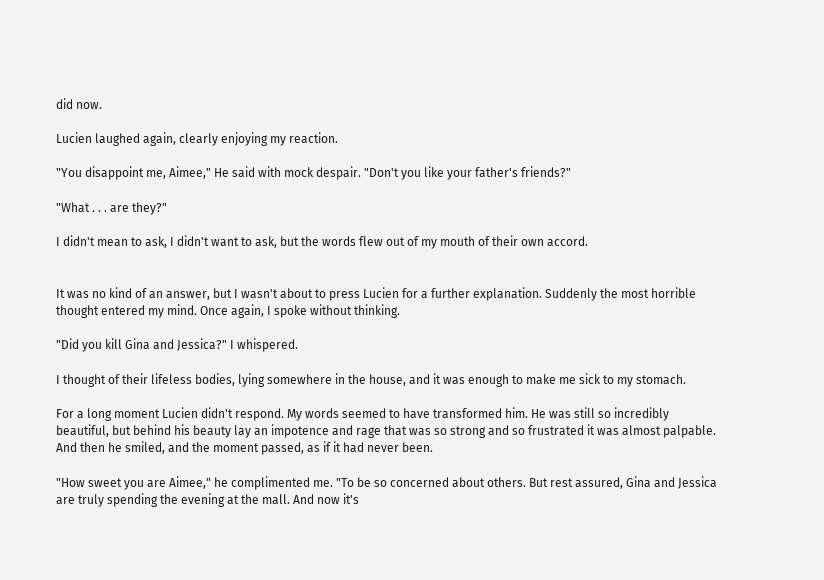did now.

Lucien laughed again, clearly enjoying my reaction.

"You disappoint me, Aimee," He said with mock despair. "Don't you like your father's friends?"

"What . . . are they?"

I didn't mean to ask, I didn't want to ask, but the words flew out of my mouth of their own accord.


It was no kind of an answer, but I wasn't about to press Lucien for a further explanation. Suddenly the most horrible thought entered my mind. Once again, I spoke without thinking.

"Did you kill Gina and Jessica?" I whispered.

I thought of their lifeless bodies, lying somewhere in the house, and it was enough to make me sick to my stomach.

For a long moment Lucien didn't respond. My words seemed to have transformed him. He was still so incredibly beautiful, but behind his beauty lay an impotence and rage that was so strong and so frustrated it was almost palpable. And then he smiled, and the moment passed, as if it had never been.

"How sweet you are Aimee," he complimented me. "To be so concerned about others. But rest assured, Gina and Jessica are truly spending the evening at the mall. And now it's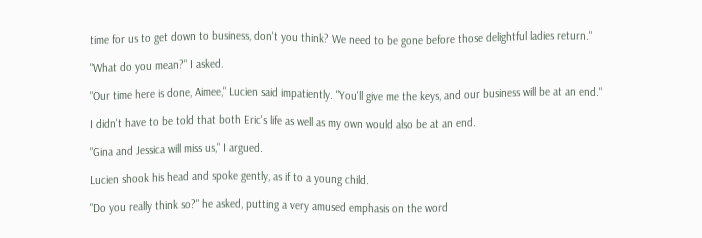time for us to get down to business, don't you think? We need to be gone before those delightful ladies return."

"What do you mean?" I asked.

"Our time here is done, Aimee," Lucien said impatiently. "You'll give me the keys, and our business will be at an end."

I didn't have to be told that both Eric's life as well as my own would also be at an end.

"Gina and Jessica will miss us," I argued.

Lucien shook his head and spoke gently, as if to a young child.

"Do you really think so?" he asked, putting a very amused emphasis on the word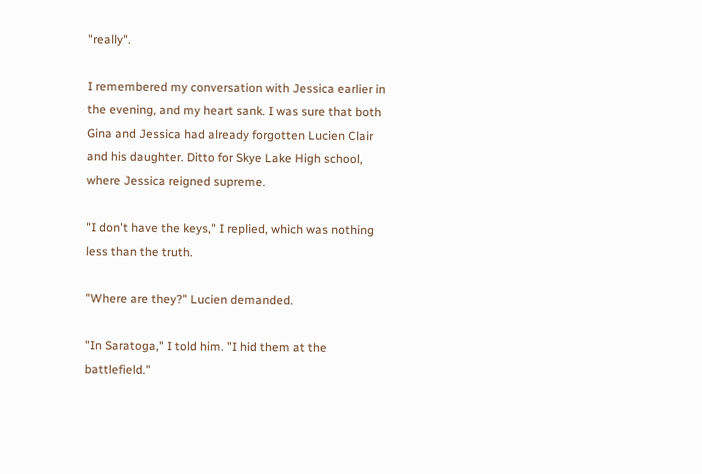"really".

I remembered my conversation with Jessica earlier in the evening, and my heart sank. I was sure that both Gina and Jessica had already forgotten Lucien Clair and his daughter. Ditto for Skye Lake High school, where Jessica reigned supreme.

"I don't have the keys," I replied, which was nothing less than the truth.

"Where are they?" Lucien demanded.

"In Saratoga," I told him. "I hid them at the battlefield."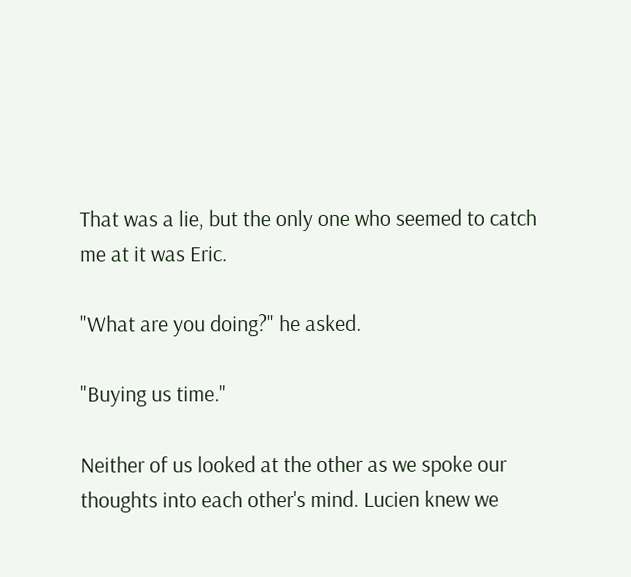That was a lie, but the only one who seemed to catch me at it was Eric.

"What are you doing?" he asked.

"Buying us time."

Neither of us looked at the other as we spoke our thoughts into each other's mind. Lucien knew we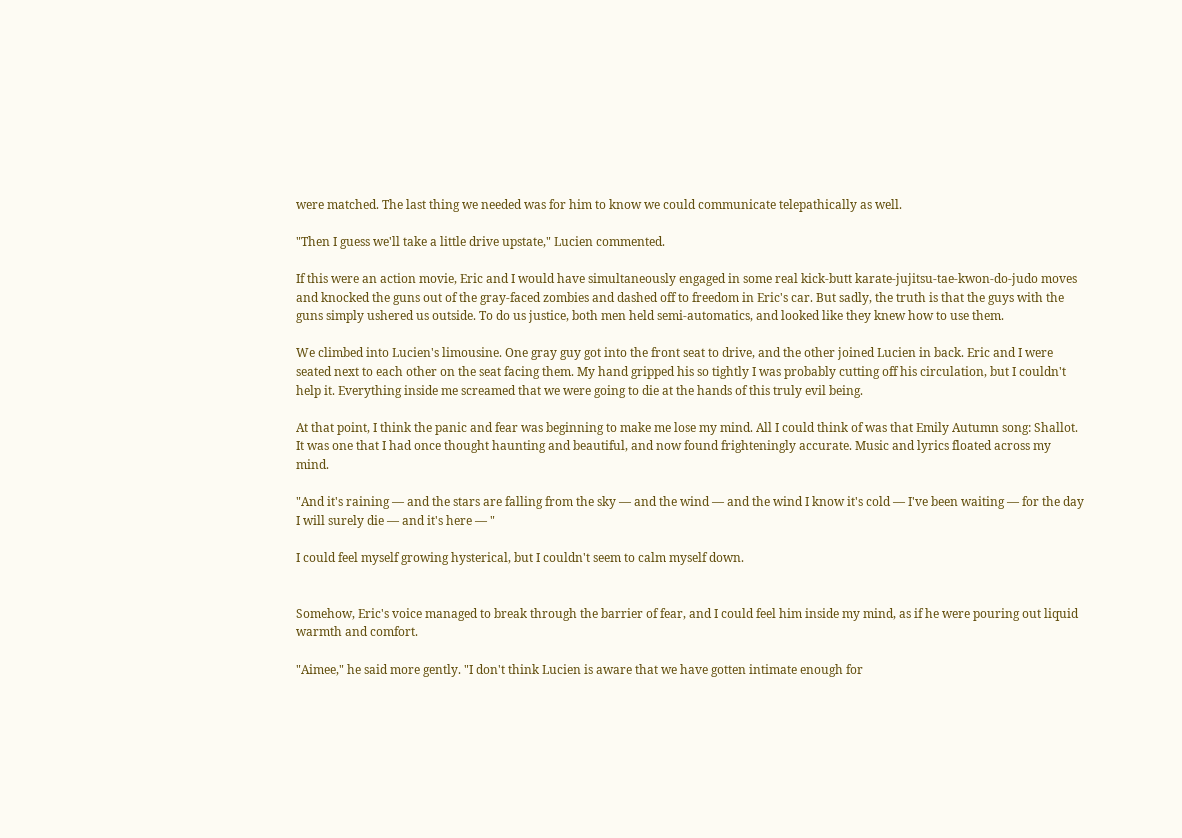were matched. The last thing we needed was for him to know we could communicate telepathically as well.

"Then I guess we'll take a little drive upstate," Lucien commented.

If this were an action movie, Eric and I would have simultaneously engaged in some real kick-butt karate-jujitsu-tae-kwon-do-judo moves and knocked the guns out of the gray-faced zombies and dashed off to freedom in Eric's car. But sadly, the truth is that the guys with the guns simply ushered us outside. To do us justice, both men held semi-automatics, and looked like they knew how to use them.

We climbed into Lucien's limousine. One gray guy got into the front seat to drive, and the other joined Lucien in back. Eric and I were seated next to each other on the seat facing them. My hand gripped his so tightly I was probably cutting off his circulation, but I couldn't help it. Everything inside me screamed that we were going to die at the hands of this truly evil being.

At that point, I think the panic and fear was beginning to make me lose my mind. All I could think of was that Emily Autumn song: Shallot. It was one that I had once thought haunting and beautiful, and now found frighteningly accurate. Music and lyrics floated across my mind.

"And it's raining — and the stars are falling from the sky — and the wind — and the wind I know it's cold — I've been waiting — for the day I will surely die — and it's here — "

I could feel myself growing hysterical, but I couldn't seem to calm myself down.


Somehow, Eric's voice managed to break through the barrier of fear, and I could feel him inside my mind, as if he were pouring out liquid warmth and comfort.

"Aimee," he said more gently. "I don't think Lucien is aware that we have gotten intimate enough for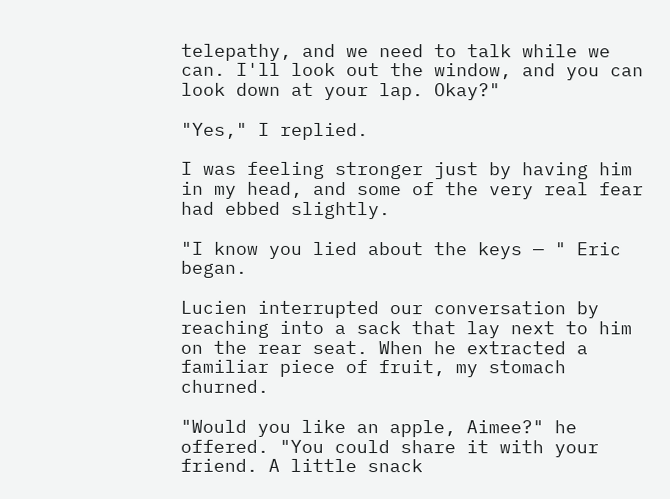telepathy, and we need to talk while we can. I'll look out the window, and you can look down at your lap. Okay?"

"Yes," I replied.

I was feeling stronger just by having him in my head, and some of the very real fear had ebbed slightly.

"I know you lied about the keys — " Eric began.

Lucien interrupted our conversation by reaching into a sack that lay next to him on the rear seat. When he extracted a familiar piece of fruit, my stomach churned.

"Would you like an apple, Aimee?" he offered. "You could share it with your friend. A little snack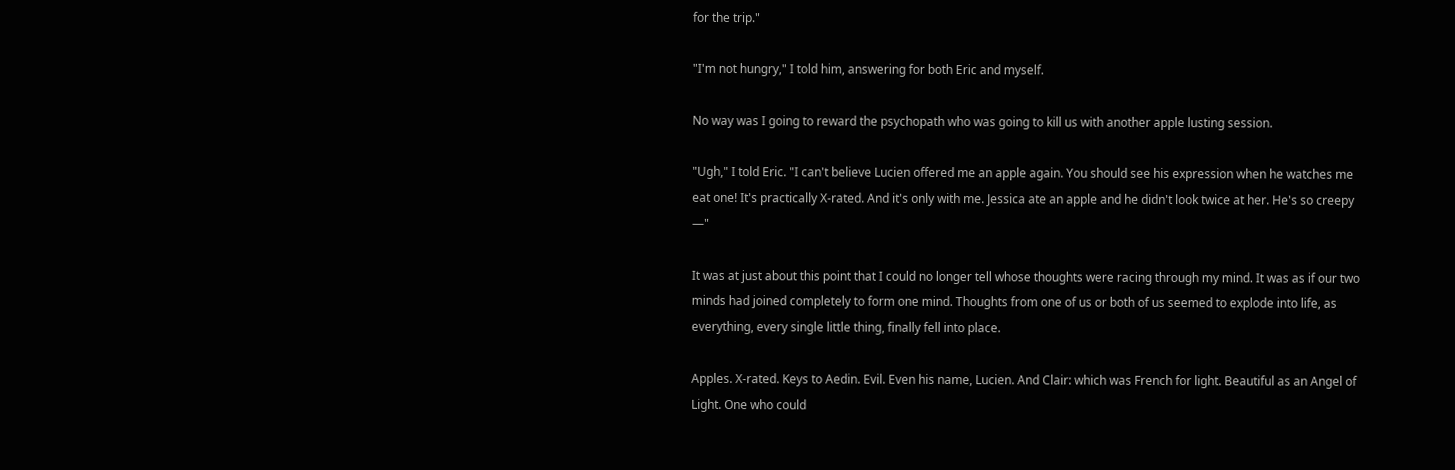for the trip."

"I'm not hungry," I told him, answering for both Eric and myself.

No way was I going to reward the psychopath who was going to kill us with another apple lusting session.

"Ugh," I told Eric. "I can't believe Lucien offered me an apple again. You should see his expression when he watches me eat one! It's practically X-rated. And it's only with me. Jessica ate an apple and he didn't look twice at her. He's so creepy —"

It was at just about this point that I could no longer tell whose thoughts were racing through my mind. It was as if our two minds had joined completely to form one mind. Thoughts from one of us or both of us seemed to explode into life, as everything, every single little thing, finally fell into place.

Apples. X-rated. Keys to Aedin. Evil. Even his name, Lucien. And Clair: which was French for light. Beautiful as an Angel of Light. One who could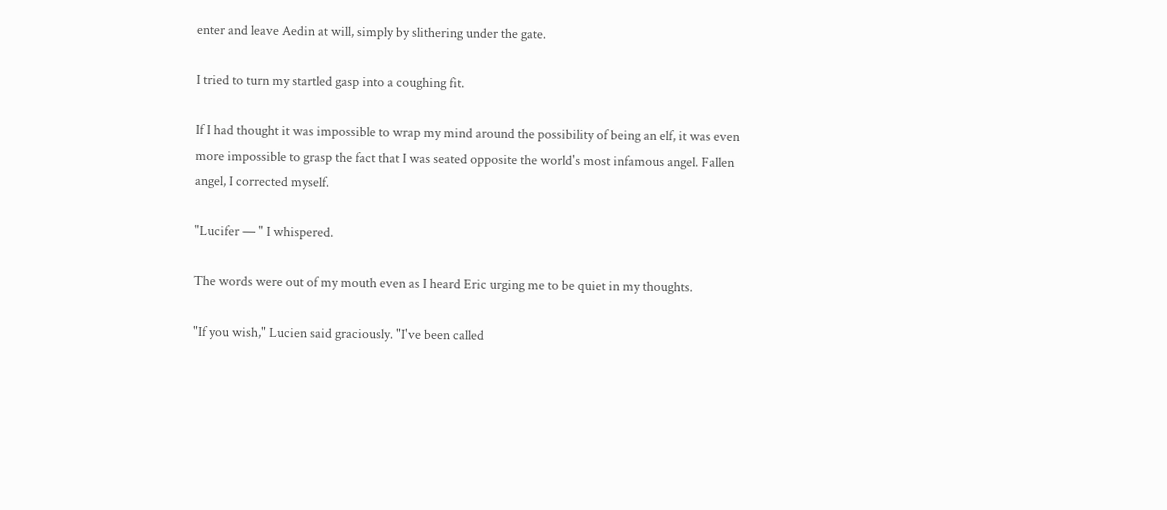enter and leave Aedin at will, simply by slithering under the gate.

I tried to turn my startled gasp into a coughing fit.

If I had thought it was impossible to wrap my mind around the possibility of being an elf, it was even more impossible to grasp the fact that I was seated opposite the world's most infamous angel. Fallen angel, I corrected myself.

"Lucifer — " I whispered.

The words were out of my mouth even as I heard Eric urging me to be quiet in my thoughts.

"If you wish," Lucien said graciously. "I've been called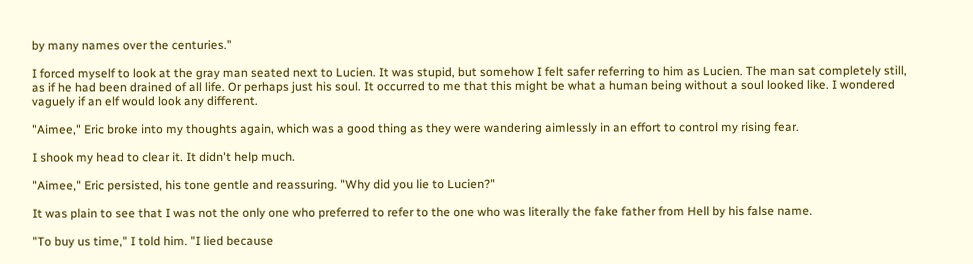by many names over the centuries."

I forced myself to look at the gray man seated next to Lucien. It was stupid, but somehow I felt safer referring to him as Lucien. The man sat completely still, as if he had been drained of all life. Or perhaps just his soul. It occurred to me that this might be what a human being without a soul looked like. I wondered vaguely if an elf would look any different.

"Aimee," Eric broke into my thoughts again, which was a good thing as they were wandering aimlessly in an effort to control my rising fear.

I shook my head to clear it. It didn't help much.

"Aimee," Eric persisted, his tone gentle and reassuring. "Why did you lie to Lucien?"

It was plain to see that I was not the only one who preferred to refer to the one who was literally the fake father from Hell by his false name.

"To buy us time," I told him. "I lied because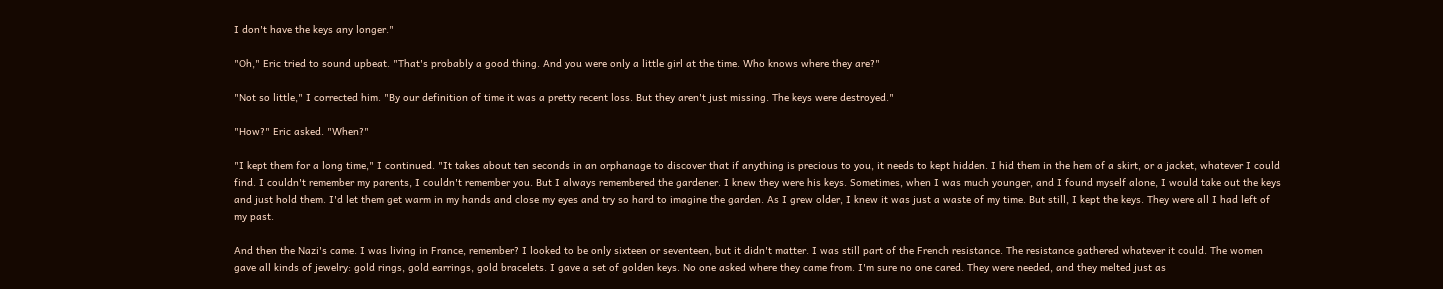I don't have the keys any longer."

"Oh," Eric tried to sound upbeat. "That's probably a good thing. And you were only a little girl at the time. Who knows where they are?"

"Not so little," I corrected him. "By our definition of time it was a pretty recent loss. But they aren't just missing. The keys were destroyed."

"How?" Eric asked. "When?"

"I kept them for a long time," I continued. "It takes about ten seconds in an orphanage to discover that if anything is precious to you, it needs to kept hidden. I hid them in the hem of a skirt, or a jacket, whatever I could find. I couldn't remember my parents, I couldn't remember you. But I always remembered the gardener. I knew they were his keys. Sometimes, when I was much younger, and I found myself alone, I would take out the keys and just hold them. I'd let them get warm in my hands and close my eyes and try so hard to imagine the garden. As I grew older, I knew it was just a waste of my time. But still, I kept the keys. They were all I had left of my past.

And then the Nazi's came. I was living in France, remember? I looked to be only sixteen or seventeen, but it didn't matter. I was still part of the French resistance. The resistance gathered whatever it could. The women gave all kinds of jewelry: gold rings, gold earrings, gold bracelets. I gave a set of golden keys. No one asked where they came from. I'm sure no one cared. They were needed, and they melted just as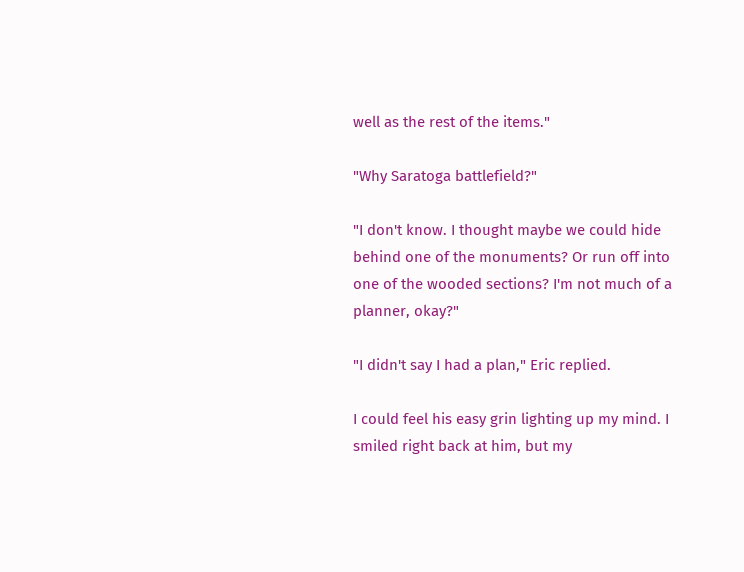well as the rest of the items."

"Why Saratoga battlefield?"

"I don't know. I thought maybe we could hide behind one of the monuments? Or run off into one of the wooded sections? I'm not much of a planner, okay?"

"I didn't say I had a plan," Eric replied.

I could feel his easy grin lighting up my mind. I smiled right back at him, but my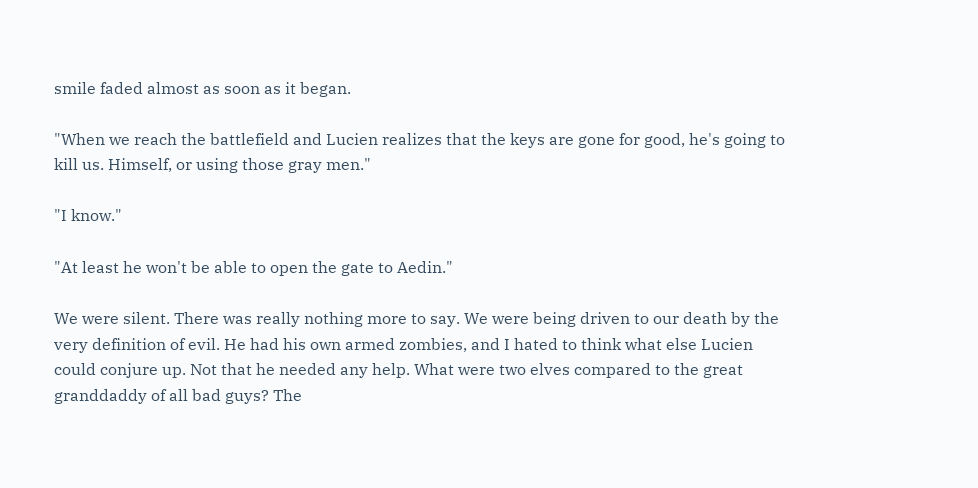smile faded almost as soon as it began.

"When we reach the battlefield and Lucien realizes that the keys are gone for good, he's going to kill us. Himself, or using those gray men."

"I know."

"At least he won't be able to open the gate to Aedin."

We were silent. There was really nothing more to say. We were being driven to our death by the very definition of evil. He had his own armed zombies, and I hated to think what else Lucien could conjure up. Not that he needed any help. What were two elves compared to the great granddaddy of all bad guys? The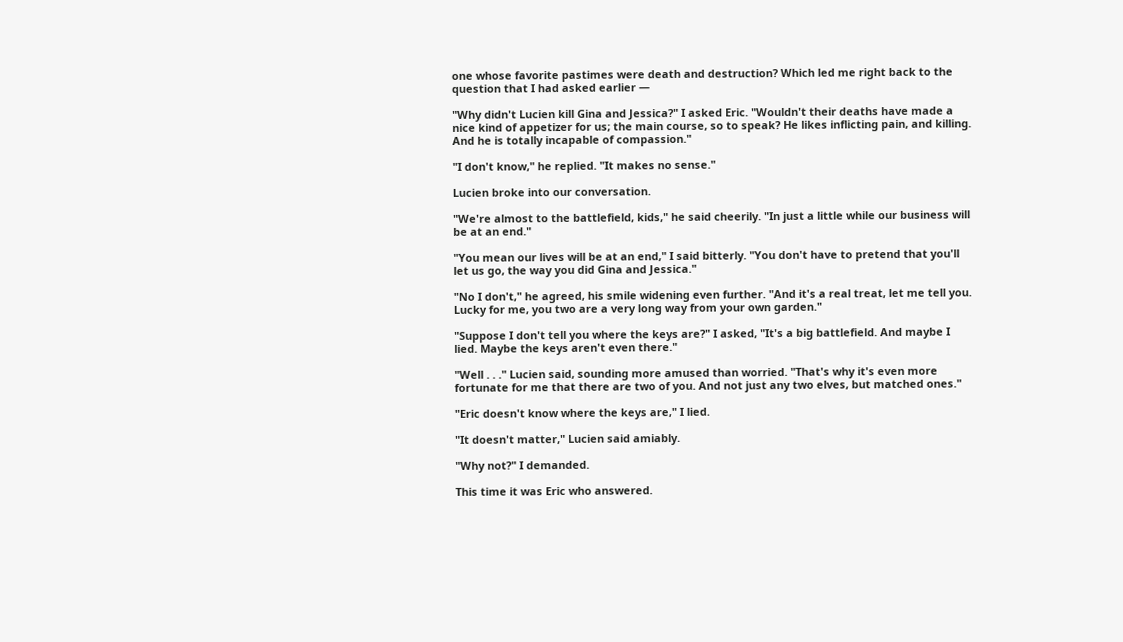one whose favorite pastimes were death and destruction? Which led me right back to the question that I had asked earlier —

"Why didn't Lucien kill Gina and Jessica?" I asked Eric. "Wouldn't their deaths have made a nice kind of appetizer for us; the main course, so to speak? He likes inflicting pain, and killing. And he is totally incapable of compassion."

"I don't know," he replied. "It makes no sense."

Lucien broke into our conversation.

"We're almost to the battlefield, kids," he said cheerily. "In just a little while our business will be at an end."

"You mean our lives will be at an end," I said bitterly. "You don't have to pretend that you'll let us go, the way you did Gina and Jessica."

"No I don't," he agreed, his smile widening even further. "And it's a real treat, let me tell you. Lucky for me, you two are a very long way from your own garden."

"Suppose I don't tell you where the keys are?" I asked, "It's a big battlefield. And maybe I lied. Maybe the keys aren't even there."

"Well . . ." Lucien said, sounding more amused than worried. "That's why it's even more fortunate for me that there are two of you. And not just any two elves, but matched ones."

"Eric doesn't know where the keys are," I lied.

"It doesn't matter," Lucien said amiably.

"Why not?" I demanded.

This time it was Eric who answered.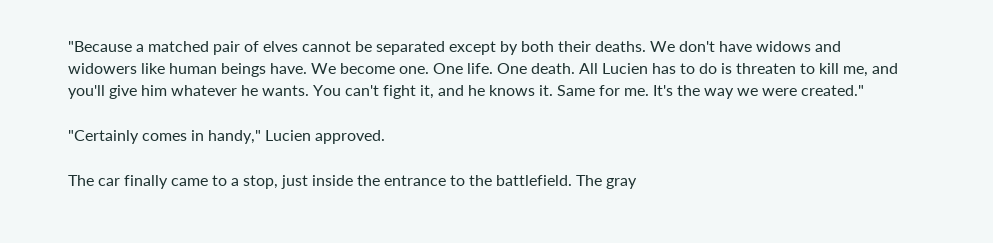"Because a matched pair of elves cannot be separated except by both their deaths. We don't have widows and widowers like human beings have. We become one. One life. One death. All Lucien has to do is threaten to kill me, and you'll give him whatever he wants. You can't fight it, and he knows it. Same for me. It's the way we were created."

"Certainly comes in handy," Lucien approved.

The car finally came to a stop, just inside the entrance to the battlefield. The gray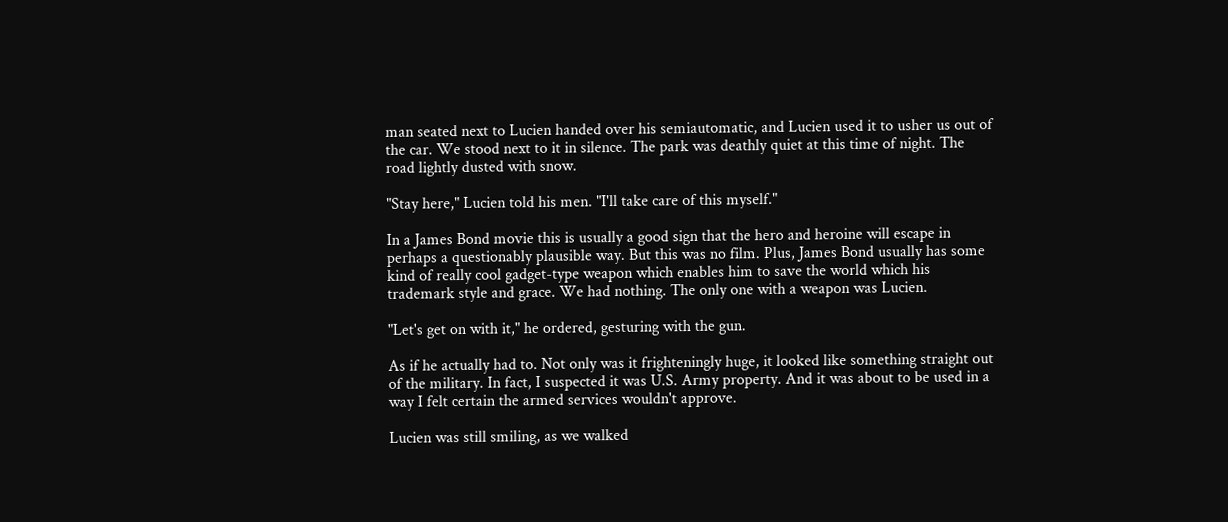man seated next to Lucien handed over his semiautomatic, and Lucien used it to usher us out of the car. We stood next to it in silence. The park was deathly quiet at this time of night. The road lightly dusted with snow.

"Stay here," Lucien told his men. "I'll take care of this myself."

In a James Bond movie this is usually a good sign that the hero and heroine will escape in perhaps a questionably plausible way. But this was no film. Plus, James Bond usually has some kind of really cool gadget-type weapon which enables him to save the world which his trademark style and grace. We had nothing. The only one with a weapon was Lucien.

"Let's get on with it," he ordered, gesturing with the gun.

As if he actually had to. Not only was it frighteningly huge, it looked like something straight out of the military. In fact, I suspected it was U.S. Army property. And it was about to be used in a way I felt certain the armed services wouldn't approve.

Lucien was still smiling, as we walked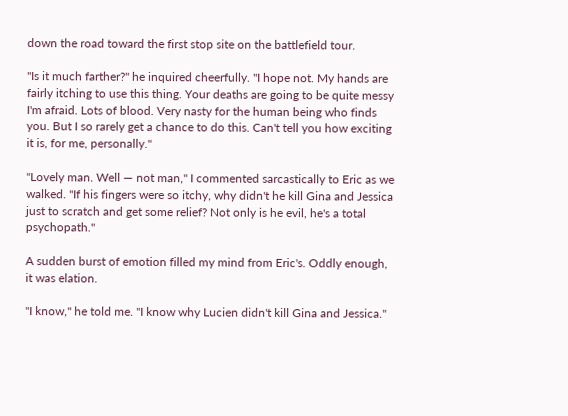down the road toward the first stop site on the battlefield tour.

"Is it much farther?" he inquired cheerfully. "I hope not. My hands are fairly itching to use this thing. Your deaths are going to be quite messy I'm afraid. Lots of blood. Very nasty for the human being who finds you. But I so rarely get a chance to do this. Can't tell you how exciting it is, for me, personally."

"Lovely man. Well — not man," I commented sarcastically to Eric as we walked. "If his fingers were so itchy, why didn't he kill Gina and Jessica just to scratch and get some relief? Not only is he evil, he's a total psychopath."

A sudden burst of emotion filled my mind from Eric's. Oddly enough, it was elation.

"I know," he told me. "I know why Lucien didn't kill Gina and Jessica."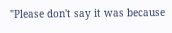"Please don't say it was because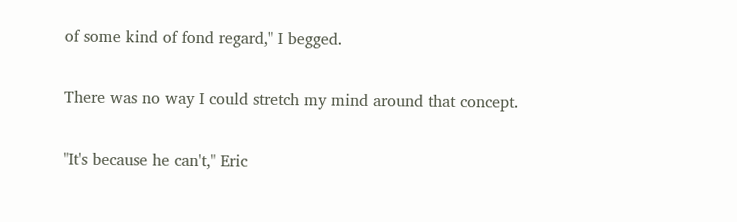of some kind of fond regard," I begged.

There was no way I could stretch my mind around that concept.

"It's because he can't," Eric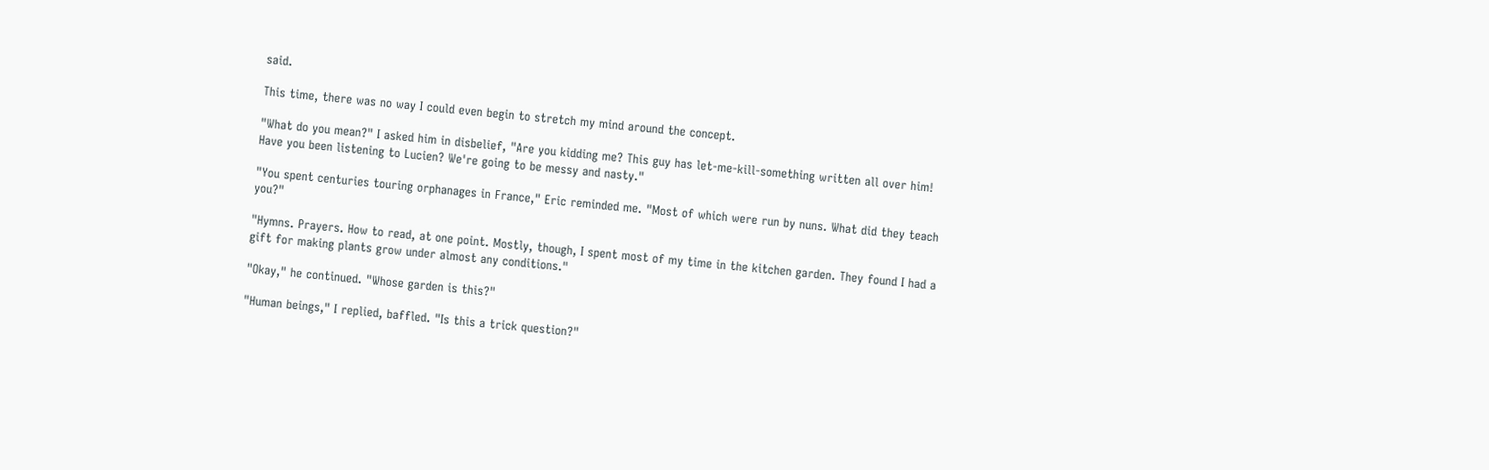said.

This time, there was no way I could even begin to stretch my mind around the concept.

"What do you mean?" I asked him in disbelief, "Are you kidding me? This guy has let-me-kill-something written all over him! Have you been listening to Lucien? We're going to be messy and nasty."

"You spent centuries touring orphanages in France," Eric reminded me. "Most of which were run by nuns. What did they teach you?"

"Hymns. Prayers. How to read, at one point. Mostly, though, I spent most of my time in the kitchen garden. They found I had a gift for making plants grow under almost any conditions."

"Okay," he continued. "Whose garden is this?"

"Human beings," I replied, baffled. "Is this a trick question?"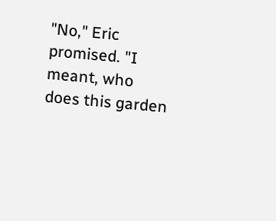"No," Eric promised. "I meant, who does this garden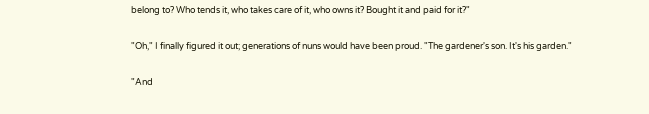belong to? Who tends it, who takes care of it, who owns it? Bought it and paid for it?"

"Oh," I finally figured it out; generations of nuns would have been proud. "The gardener's son. It's his garden."

"And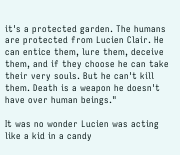it's a protected garden. The humans are protected from Lucien Clair. He can entice them, lure them, deceive them, and if they choose he can take their very souls. But he can't kill them. Death is a weapon he doesn't have over human beings."

It was no wonder Lucien was acting like a kid in a candy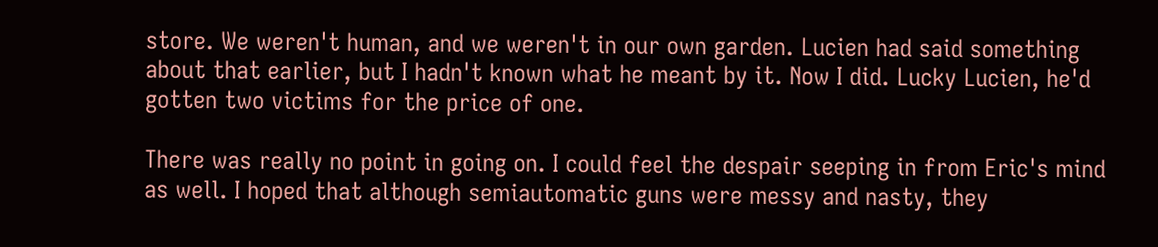store. We weren't human, and we weren't in our own garden. Lucien had said something about that earlier, but I hadn't known what he meant by it. Now I did. Lucky Lucien, he'd gotten two victims for the price of one.

There was really no point in going on. I could feel the despair seeping in from Eric's mind as well. I hoped that although semiautomatic guns were messy and nasty, they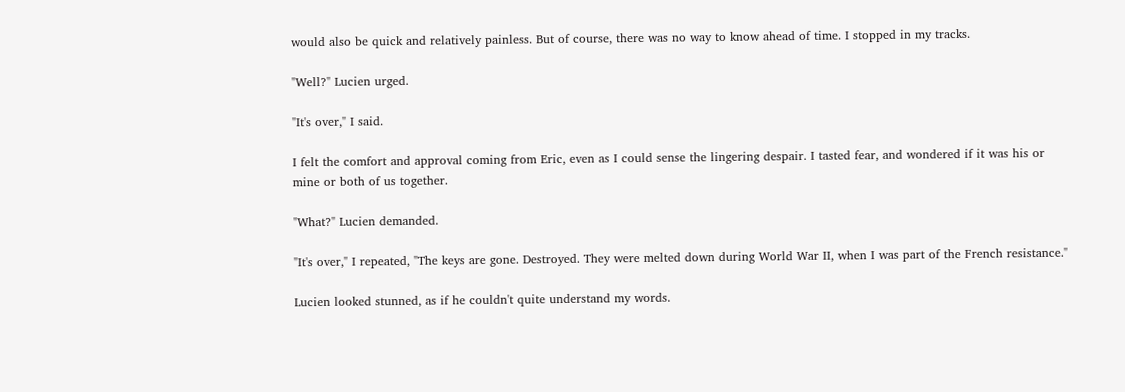would also be quick and relatively painless. But of course, there was no way to know ahead of time. I stopped in my tracks.

"Well?" Lucien urged.

"It's over," I said.

I felt the comfort and approval coming from Eric, even as I could sense the lingering despair. I tasted fear, and wondered if it was his or mine or both of us together.

"What?" Lucien demanded.

"It's over," I repeated, "The keys are gone. Destroyed. They were melted down during World War II, when I was part of the French resistance."

Lucien looked stunned, as if he couldn't quite understand my words.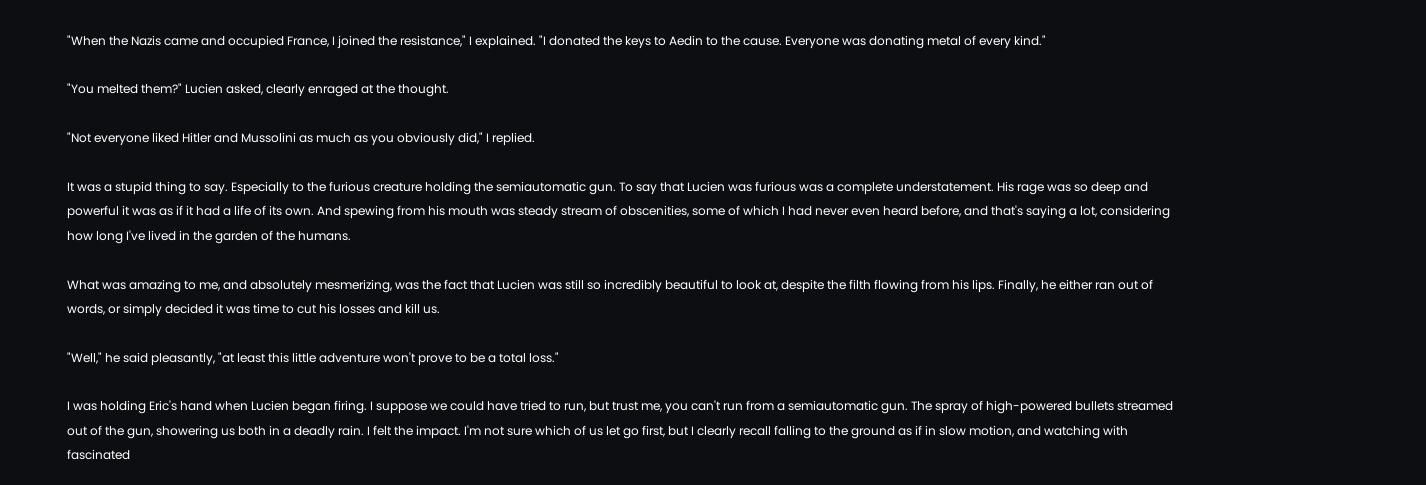"When the Nazis came and occupied France, I joined the resistance," I explained. "I donated the keys to Aedin to the cause. Everyone was donating metal of every kind."

"You melted them?" Lucien asked, clearly enraged at the thought.

"Not everyone liked Hitler and Mussolini as much as you obviously did," I replied.

It was a stupid thing to say. Especially to the furious creature holding the semiautomatic gun. To say that Lucien was furious was a complete understatement. His rage was so deep and powerful it was as if it had a life of its own. And spewing from his mouth was steady stream of obscenities, some of which I had never even heard before, and that's saying a lot, considering how long I've lived in the garden of the humans.

What was amazing to me, and absolutely mesmerizing, was the fact that Lucien was still so incredibly beautiful to look at, despite the filth flowing from his lips. Finally, he either ran out of words, or simply decided it was time to cut his losses and kill us.

"Well," he said pleasantly, "at least this little adventure won't prove to be a total loss."

I was holding Eric's hand when Lucien began firing. I suppose we could have tried to run, but trust me, you can't run from a semiautomatic gun. The spray of high-powered bullets streamed out of the gun, showering us both in a deadly rain. I felt the impact. I'm not sure which of us let go first, but I clearly recall falling to the ground as if in slow motion, and watching with fascinated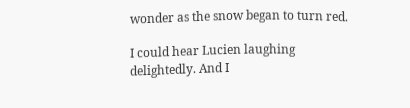wonder as the snow began to turn red.

I could hear Lucien laughing delightedly. And I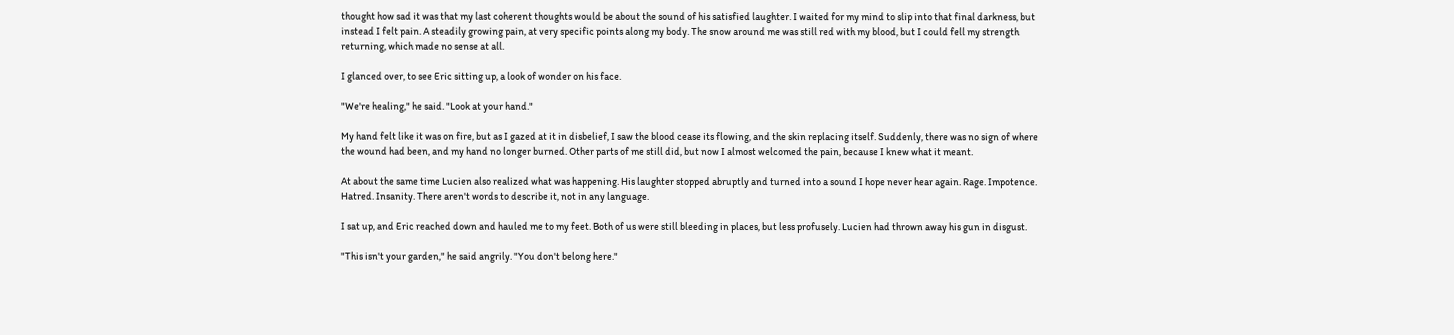thought how sad it was that my last coherent thoughts would be about the sound of his satisfied laughter. I waited for my mind to slip into that final darkness, but instead I felt pain. A steadily growing pain, at very specific points along my body. The snow around me was still red with my blood, but I could fell my strength returning, which made no sense at all.

I glanced over, to see Eric sitting up, a look of wonder on his face.

"We're healing," he said. "Look at your hand."

My hand felt like it was on fire, but as I gazed at it in disbelief, I saw the blood cease its flowing, and the skin replacing itself. Suddenly, there was no sign of where the wound had been, and my hand no longer burned. Other parts of me still did, but now I almost welcomed the pain, because I knew what it meant.

At about the same time Lucien also realized what was happening. His laughter stopped abruptly and turned into a sound I hope never hear again. Rage. Impotence. Hatred. Insanity. There aren't words to describe it, not in any language.

I sat up, and Eric reached down and hauled me to my feet. Both of us were still bleeding in places, but less profusely. Lucien had thrown away his gun in disgust.

"This isn't your garden," he said angrily. "You don't belong here."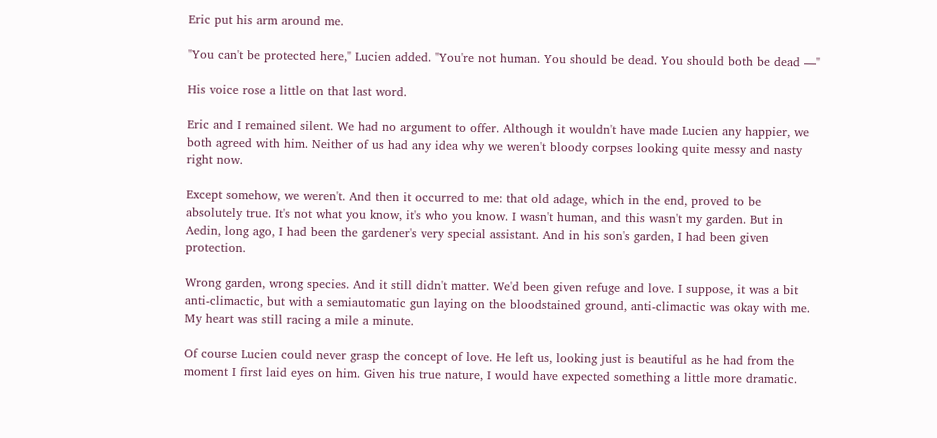Eric put his arm around me.

"You can't be protected here," Lucien added. "You're not human. You should be dead. You should both be dead —"

His voice rose a little on that last word.

Eric and I remained silent. We had no argument to offer. Although it wouldn't have made Lucien any happier, we both agreed with him. Neither of us had any idea why we weren't bloody corpses looking quite messy and nasty right now.

Except somehow, we weren't. And then it occurred to me: that old adage, which in the end, proved to be absolutely true. It's not what you know, it's who you know. I wasn't human, and this wasn't my garden. But in Aedin, long ago, I had been the gardener's very special assistant. And in his son's garden, I had been given protection.

Wrong garden, wrong species. And it still didn't matter. We'd been given refuge and love. I suppose, it was a bit anti-climactic, but with a semiautomatic gun laying on the bloodstained ground, anti-climactic was okay with me. My heart was still racing a mile a minute.

Of course Lucien could never grasp the concept of love. He left us, looking just is beautiful as he had from the moment I first laid eyes on him. Given his true nature, I would have expected something a little more dramatic.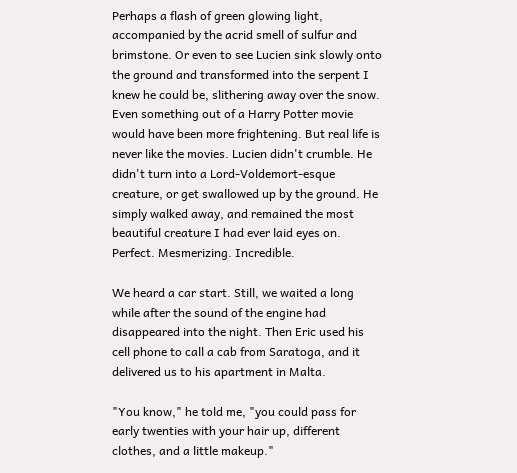Perhaps a flash of green glowing light, accompanied by the acrid smell of sulfur and brimstone. Or even to see Lucien sink slowly onto the ground and transformed into the serpent I knew he could be, slithering away over the snow. Even something out of a Harry Potter movie would have been more frightening. But real life is never like the movies. Lucien didn't crumble. He didn't turn into a Lord-Voldemort-esque creature, or get swallowed up by the ground. He simply walked away, and remained the most beautiful creature I had ever laid eyes on. Perfect. Mesmerizing. Incredible.

We heard a car start. Still, we waited a long while after the sound of the engine had disappeared into the night. Then Eric used his cell phone to call a cab from Saratoga, and it delivered us to his apartment in Malta.

"You know," he told me, "you could pass for early twenties with your hair up, different clothes, and a little makeup."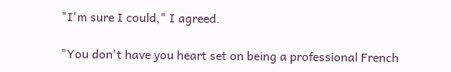"I'm sure I could," I agreed.

"You don't have you heart set on being a professional French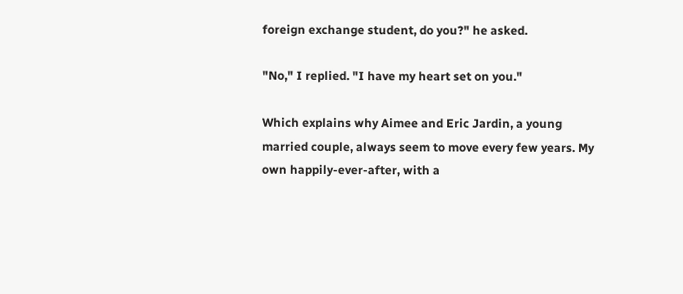foreign exchange student, do you?" he asked.

"No," I replied. "I have my heart set on you."

Which explains why Aimee and Eric Jardin, a young married couple, always seem to move every few years. My own happily-ever-after, with a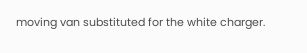moving van substituted for the white charger.